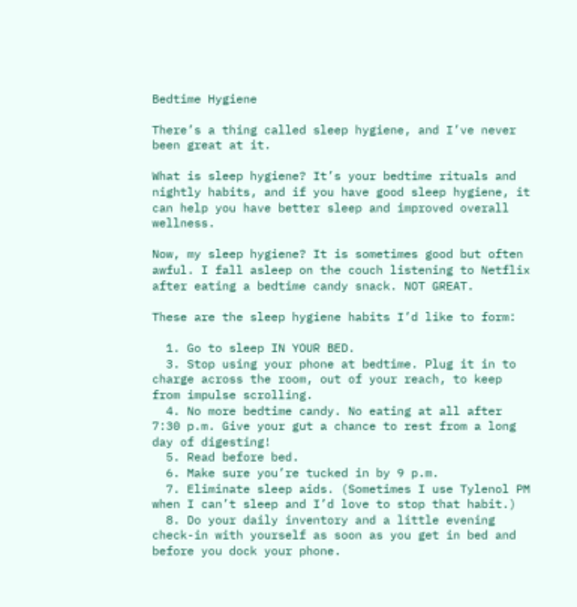Bedtime Hygiene

There’s a thing called sleep hygiene, and I’ve never been great at it.

What is sleep hygiene? It’s your bedtime rituals and nightly habits, and if you have good sleep hygiene, it can help you have better sleep and improved overall wellness.

Now, my sleep hygiene? It is sometimes good but often awful. I fall asleep on the couch listening to Netflix after eating a bedtime candy snack. NOT GREAT.

These are the sleep hygiene habits I’d like to form:

  1. Go to sleep IN YOUR BED.
  3. Stop using your phone at bedtime. Plug it in to charge across the room, out of your reach, to keep from impulse scrolling.
  4. No more bedtime candy. No eating at all after 7:30 p.m. Give your gut a chance to rest from a long day of digesting!
  5. Read before bed.
  6. Make sure you’re tucked in by 9 p.m.
  7. Eliminate sleep aids. (Sometimes I use Tylenol PM when I can’t sleep and I’d love to stop that habit.)
  8. Do your daily inventory and a little evening check-in with yourself as soon as you get in bed and before you dock your phone.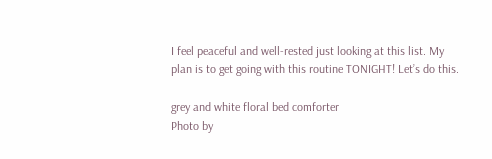I feel peaceful and well-rested just looking at this list. My plan is to get going with this routine TONIGHT! Let’s do this.

grey and white floral bed comforter
Photo by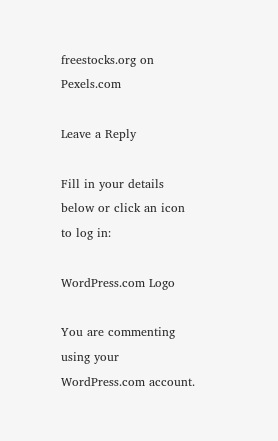freestocks.org on Pexels.com

Leave a Reply

Fill in your details below or click an icon to log in:

WordPress.com Logo

You are commenting using your WordPress.com account.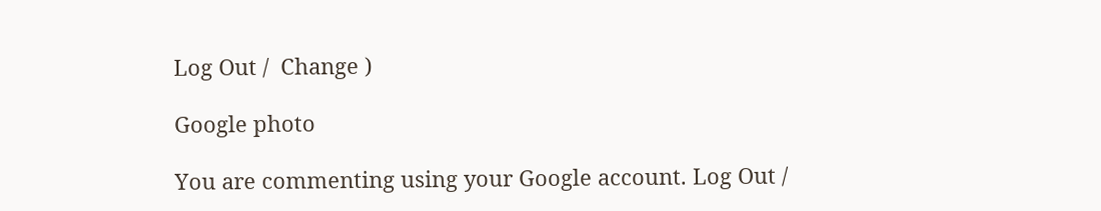Log Out /  Change )

Google photo

You are commenting using your Google account. Log Out /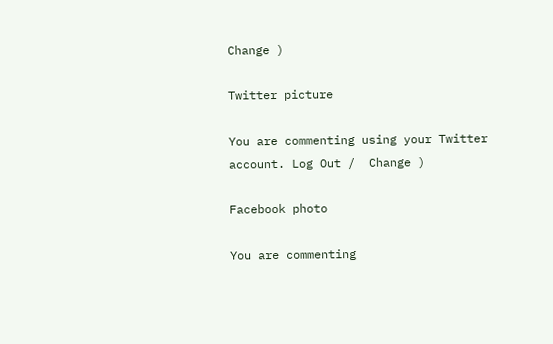Change )

Twitter picture

You are commenting using your Twitter account. Log Out /  Change )

Facebook photo

You are commenting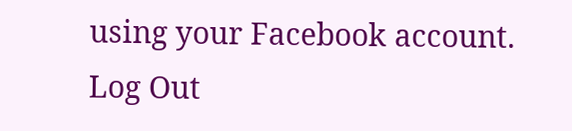using your Facebook account. Log Out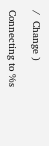/  Change )

Connecting to %s